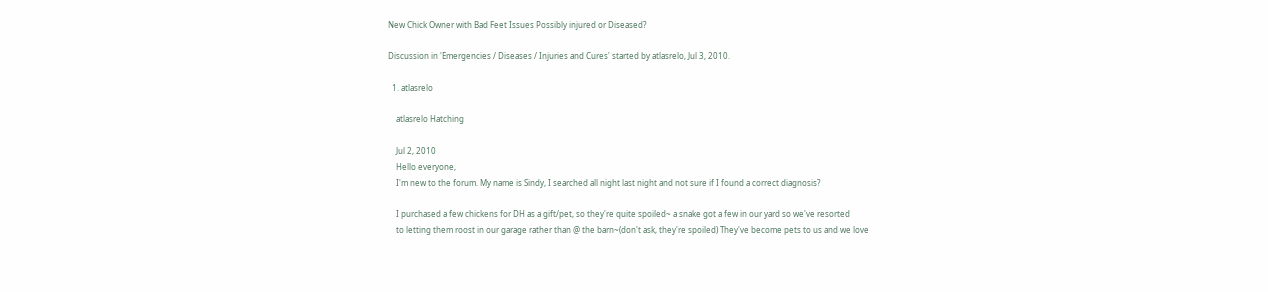New Chick Owner with Bad Feet Issues Possibly injured or Diseased?

Discussion in 'Emergencies / Diseases / Injuries and Cures' started by atlasrelo, Jul 3, 2010.

  1. atlasrelo

    atlasrelo Hatching

    Jul 2, 2010
    Hello everyone,
    I'm new to the forum. My name is Sindy, I searched all night last night and not sure if I found a correct diagnosis?

    I purchased a few chickens for DH as a gift/pet, so they're quite spoiled~ a snake got a few in our yard so we've resorted
    to letting them roost in our garage rather than @ the barn~(don't ask, they're spoiled) They've become pets to us and we love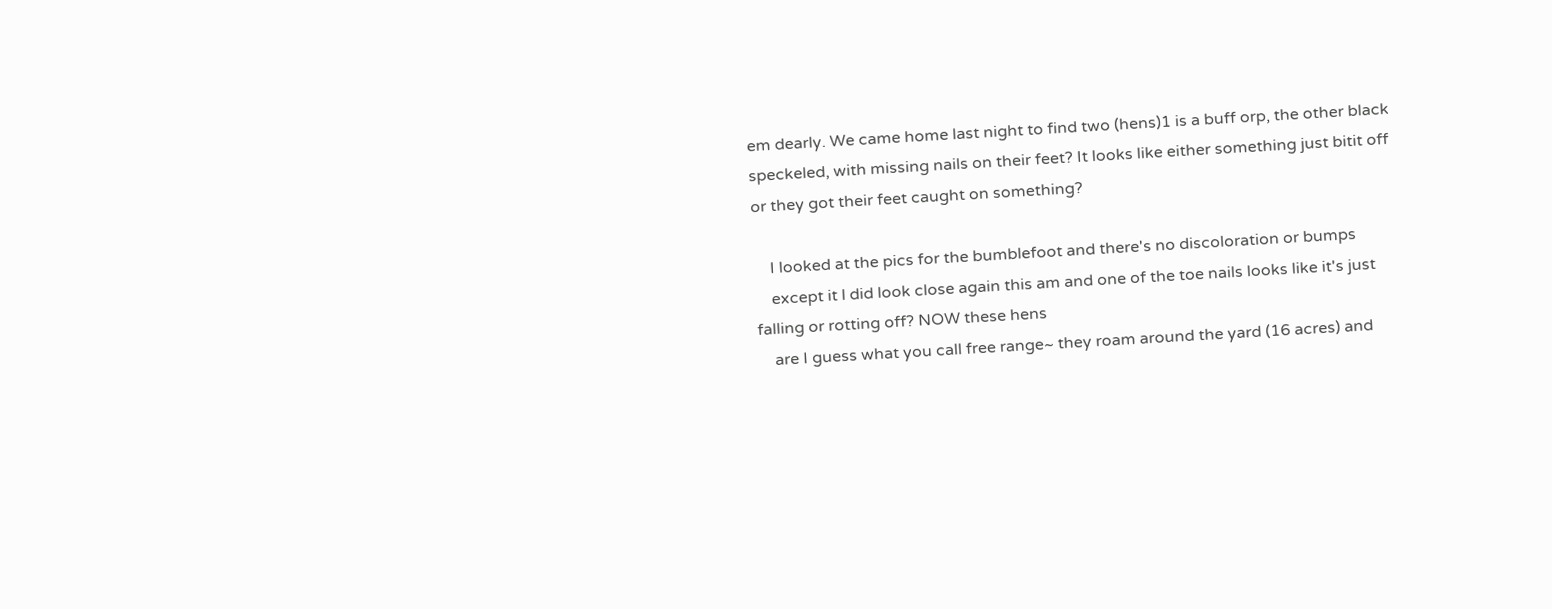em dearly. We came home last night to find two (hens)1 is a buff orp, the other black speckeled, with missing nails on their feet? It looks like either something just bitit off or they got their feet caught on something?

    I looked at the pics for the bumblefoot and there's no discoloration or bumps
    except it l did look close again this am and one of the toe nails looks like it's just falling or rotting off? NOW these hens
    are I guess what you call free range~ they roam around the yard (16 acres) and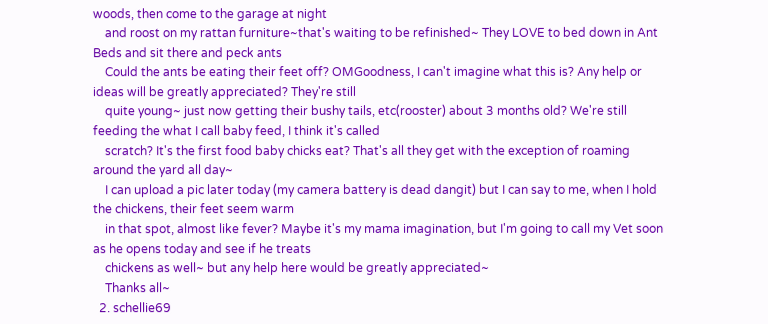woods, then come to the garage at night
    and roost on my rattan furniture~that's waiting to be refinished~ They LOVE to bed down in Ant Beds and sit there and peck ants
    Could the ants be eating their feet off? OMGoodness, I can't imagine what this is? Any help or ideas will be greatly appreciated? They're still
    quite young~ just now getting their bushy tails, etc(rooster) about 3 months old? We're still feeding the what I call baby feed, I think it's called
    scratch? It's the first food baby chicks eat? That's all they get with the exception of roaming around the yard all day~
    I can upload a pic later today (my camera battery is dead dangit) but I can say to me, when I hold the chickens, their feet seem warm
    in that spot, almost like fever? Maybe it's my mama imagination, but I'm going to call my Vet soon as he opens today and see if he treats
    chickens as well~ but any help here would be greatly appreciated~
    Thanks all~
  2. schellie69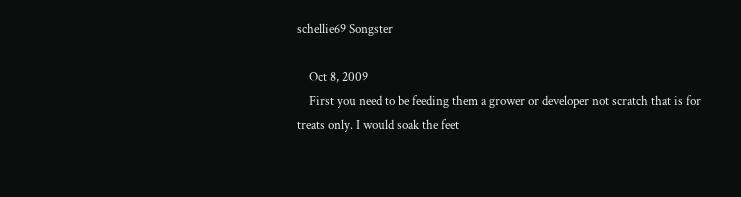schellie69 Songster

    Oct 8, 2009
    First you need to be feeding them a grower or developer not scratch that is for treats only. I would soak the feet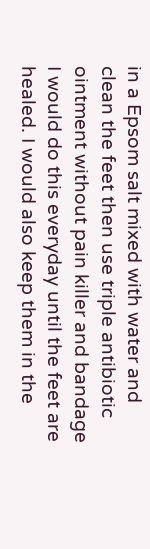in a Epsom salt mixed with water and clean the feet then use triple antibiotic ointment without pain killer and bandage I would do this everyday until the feet are healed. I would also keep them in the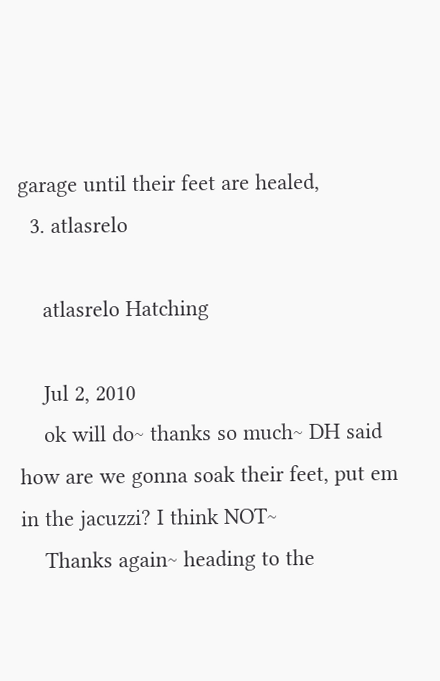garage until their feet are healed,
  3. atlasrelo

    atlasrelo Hatching

    Jul 2, 2010
    ok will do~ thanks so much~ DH said how are we gonna soak their feet, put em in the jacuzzi? I think NOT~
    Thanks again~ heading to the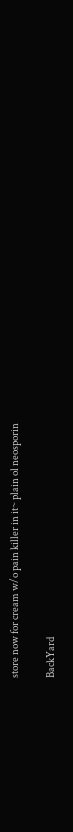store now for cream w/o pain killer in it~ plain ol neosporin

BackYard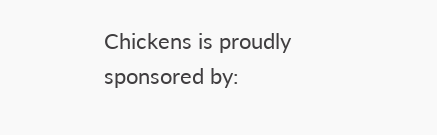Chickens is proudly sponsored by: